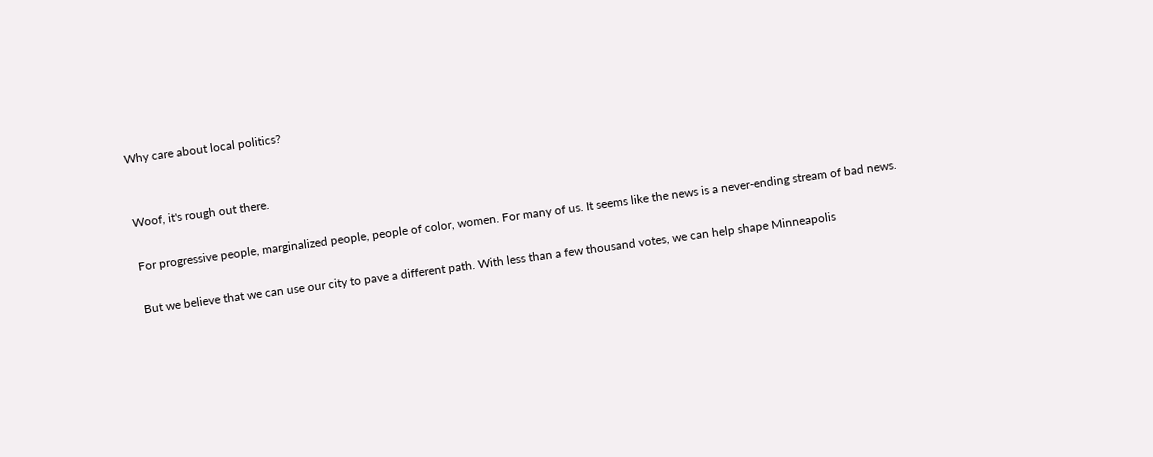Why care about local politics?


Woof, it's rough out there.

For progressive people, marginalized people, people of color, women. For many of us. It seems like the news is a never-ending stream of bad news.

But we believe that we can use our city to pave a different path. With less than a few thousand votes, we can help shape Minneapolis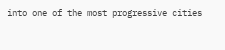into one of the most progressive cities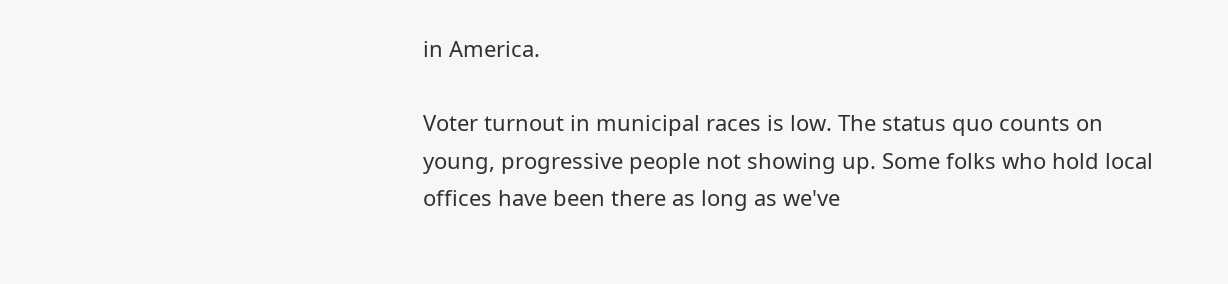in America.

Voter turnout in municipal races is low. The status quo counts on young, progressive people not showing up. Some folks who hold local offices have been there as long as we've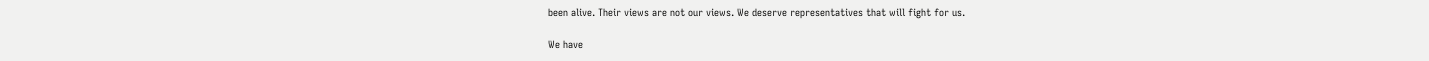been alive. Their views are not our views. We deserve representatives that will fight for us.

We have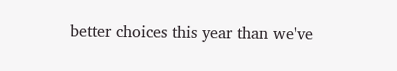better choices this year than we've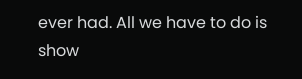ever had. All we have to do is show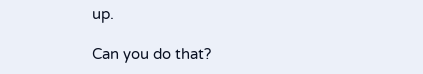up.

Can you do that?